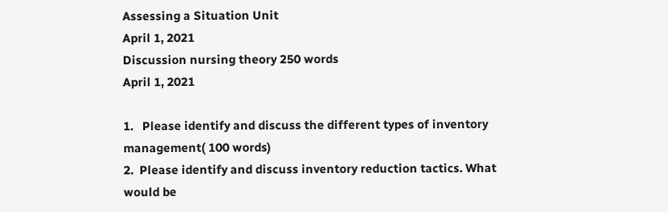Assessing a Situation Unit
April 1, 2021
Discussion nursing theory 250 words
April 1, 2021

1.   Please identify and discuss the different types of inventory management( 100 words)
2.  Please identify and discuss inventory reduction tactics. What would be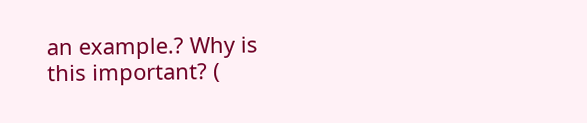an example.? Why is this important? (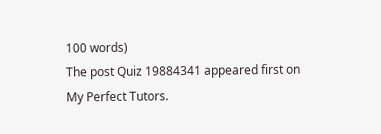100 words)
The post Quiz 19884341 appeared first on My Perfect Tutors.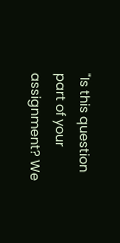"Is this question part of your assignment? We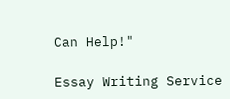Can Help!"

Essay Writing Service